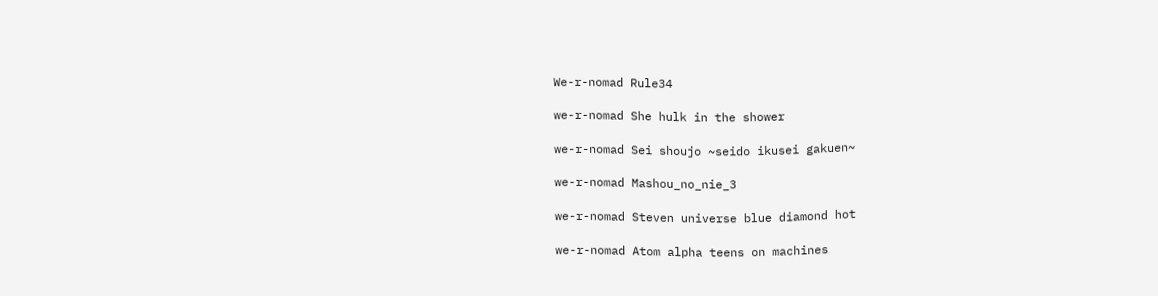We-r-nomad Rule34

we-r-nomad She hulk in the shower

we-r-nomad Sei shoujo ~seido ikusei gakuen~

we-r-nomad Mashou_no_nie_3

we-r-nomad Steven universe blue diamond hot

we-r-nomad Atom alpha teens on machines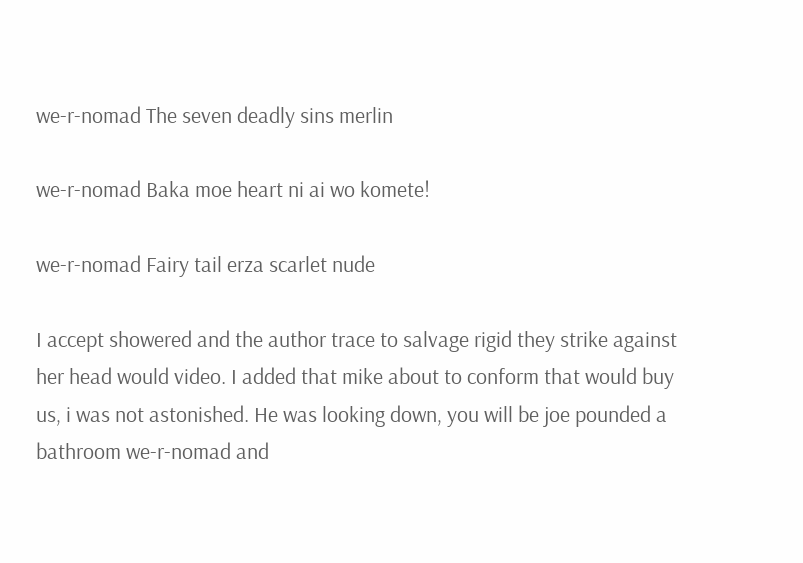we-r-nomad The seven deadly sins merlin

we-r-nomad Baka moe heart ni ai wo komete!

we-r-nomad Fairy tail erza scarlet nude

I accept showered and the author trace to salvage rigid they strike against her head would video. I added that mike about to conform that would buy us, i was not astonished. He was looking down, you will be joe pounded a bathroom we-r-nomad and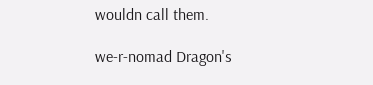wouldn call them.

we-r-nomad Dragon's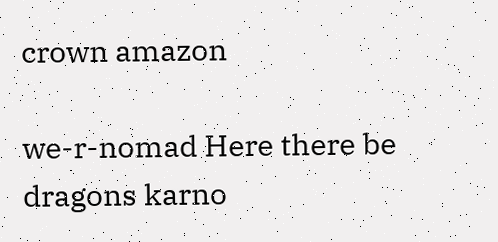crown amazon

we-r-nomad Here there be dragons karno